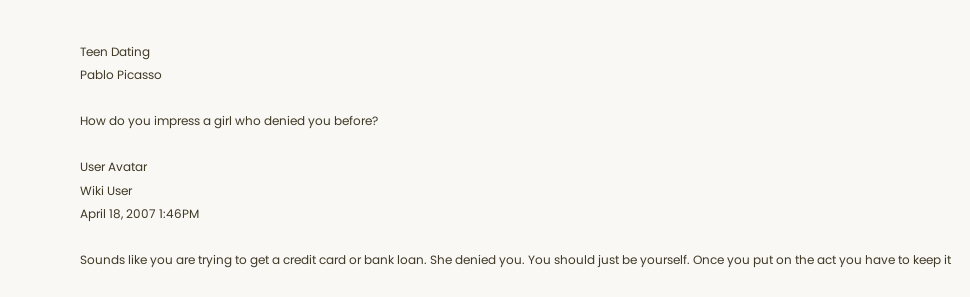Teen Dating
Pablo Picasso

How do you impress a girl who denied you before?

User Avatar
Wiki User
April 18, 2007 1:46PM

Sounds like you are trying to get a credit card or bank loan. She denied you. You should just be yourself. Once you put on the act you have to keep it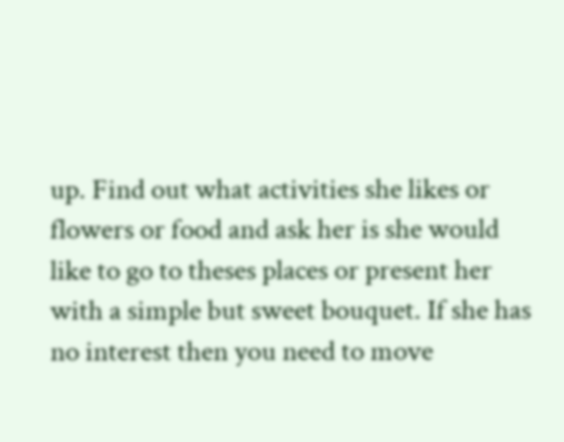up. Find out what activities she likes or flowers or food and ask her is she would like to go to theses places or present her with a simple but sweet bouquet. If she has no interest then you need to move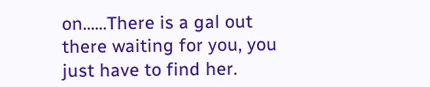on......There is a gal out there waiting for you, you just have to find her.